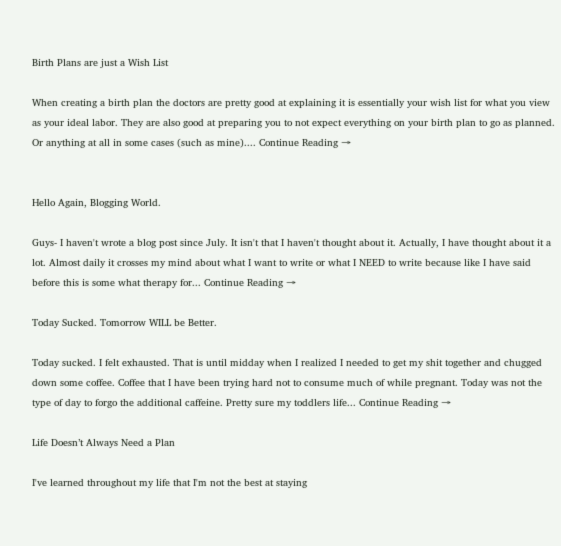Birth Plans are just a Wish List

When creating a birth plan the doctors are pretty good at explaining it is essentially your wish list for what you view as your ideal labor. They are also good at preparing you to not expect everything on your birth plan to go as planned. Or anything at all in some cases (such as mine).... Continue Reading →


Hello Again, Blogging World.

Guys- I haven't wrote a blog post since July. It isn't that I haven't thought about it. Actually, I have thought about it a lot. Almost daily it crosses my mind about what I want to write or what I NEED to write because like I have said before this is some what therapy for... Continue Reading →

Today Sucked. Tomorrow WILL be Better.

Today sucked. I felt exhausted. That is until midday when I realized I needed to get my shit together and chugged down some coffee. Coffee that I have been trying hard not to consume much of while pregnant. Today was not the type of day to forgo the additional caffeine. Pretty sure my toddlers life... Continue Reading →

Life Doesn’t Always Need a Plan

I've learned throughout my life that I'm not the best at staying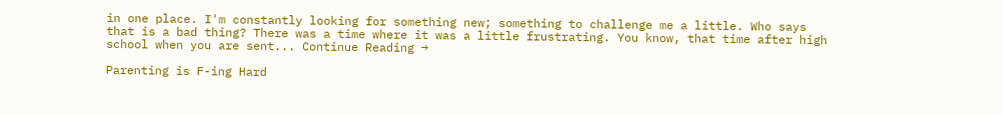in one place. I'm constantly looking for something new; something to challenge me a little. Who says that is a bad thing? There was a time where it was a little frustrating. You know, that time after high school when you are sent... Continue Reading →

Parenting is F-ing Hard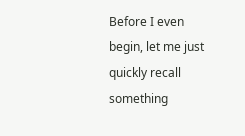Before I even begin, let me just quickly recall something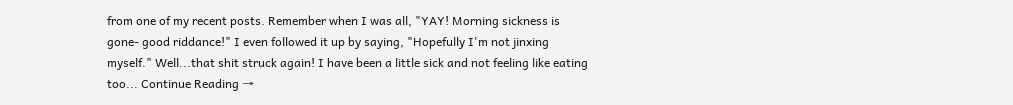from one of my recent posts. Remember when I was all, "YAY! Morning sickness is gone- good riddance!" I even followed it up by saying, "Hopefully I'm not jinxing myself." Well...that shit struck again! I have been a little sick and not feeling like eating too... Continue Reading →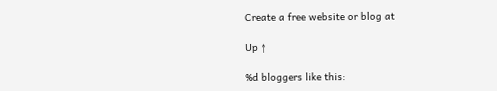Create a free website or blog at

Up ↑

%d bloggers like this: